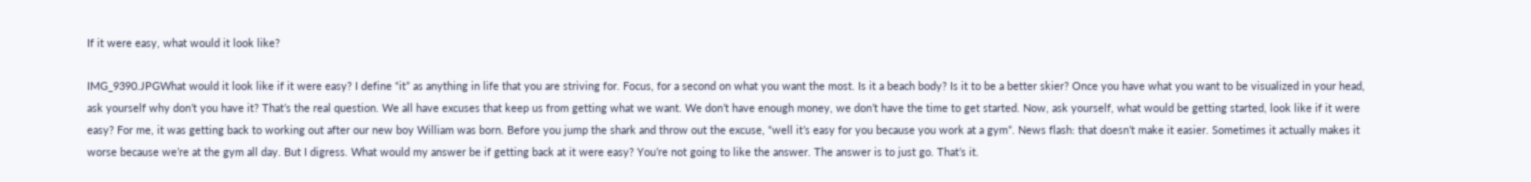If it were easy, what would it look like?

IMG_9390.JPGWhat would it look like if it were easy? I define “it” as anything in life that you are striving for. Focus, for a second on what you want the most. Is it a beach body? Is it to be a better skier? Once you have what you want to be visualized in your head, ask yourself why don’t you have it? That’s the real question. We all have excuses that keep us from getting what we want. We don’t have enough money, we don’t have the time to get started. Now, ask yourself, what would be getting started, look like if it were easy? For me, it was getting back to working out after our new boy William was born. Before you jump the shark and throw out the excuse, “well it’s easy for you because you work at a gym”. News flash: that doesn’t make it easier. Sometimes it actually makes it worse because we’re at the gym all day. But I digress. What would my answer be if getting back at it were easy? You’re not going to like the answer. The answer is to just go. That’s it.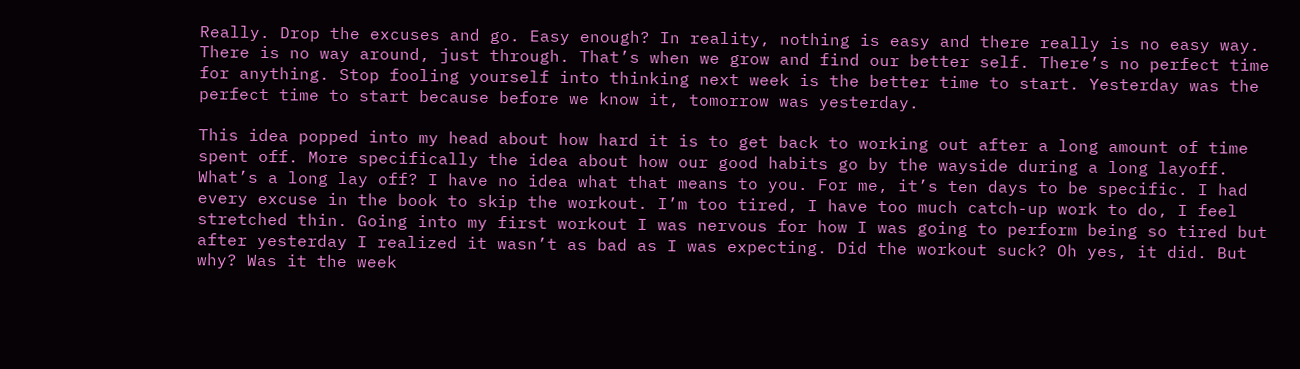Really. Drop the excuses and go. Easy enough? In reality, nothing is easy and there really is no easy way. There is no way around, just through. That’s when we grow and find our better self. There’s no perfect time for anything. Stop fooling yourself into thinking next week is the better time to start. Yesterday was the perfect time to start because before we know it, tomorrow was yesterday.

This idea popped into my head about how hard it is to get back to working out after a long amount of time spent off. More specifically the idea about how our good habits go by the wayside during a long layoff. What’s a long lay off? I have no idea what that means to you. For me, it’s ten days to be specific. I had every excuse in the book to skip the workout. I’m too tired, I have too much catch-up work to do, I feel stretched thin. Going into my first workout I was nervous for how I was going to perform being so tired but after yesterday I realized it wasn’t as bad as I was expecting. Did the workout suck? Oh yes, it did. But why? Was it the week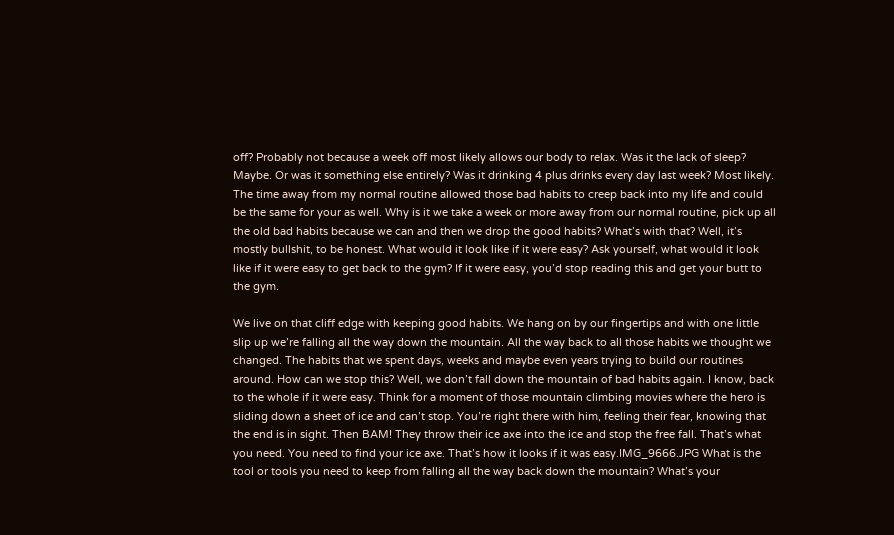off? Probably not because a week off most likely allows our body to relax. Was it the lack of sleep? Maybe. Or was it something else entirely? Was it drinking 4 plus drinks every day last week? Most likely. The time away from my normal routine allowed those bad habits to creep back into my life and could be the same for your as well. Why is it we take a week or more away from our normal routine, pick up all the old bad habits because we can and then we drop the good habits? What’s with that? Well, it’s mostly bullshit, to be honest. What would it look like if it were easy? Ask yourself, what would it look like if it were easy to get back to the gym? If it were easy, you’d stop reading this and get your butt to the gym.

We live on that cliff edge with keeping good habits. We hang on by our fingertips and with one little slip up we’re falling all the way down the mountain. All the way back to all those habits we thought we changed. The habits that we spent days, weeks and maybe even years trying to build our routines around. How can we stop this? Well, we don’t fall down the mountain of bad habits again. I know, back to the whole if it were easy. Think for a moment of those mountain climbing movies where the hero is sliding down a sheet of ice and can’t stop. You’re right there with him, feeling their fear, knowing that the end is in sight. Then BAM! They throw their ice axe into the ice and stop the free fall. That’s what you need. You need to find your ice axe. That’s how it looks if it was easy.IMG_9666.JPG What is the tool or tools you need to keep from falling all the way back down the mountain? What’s your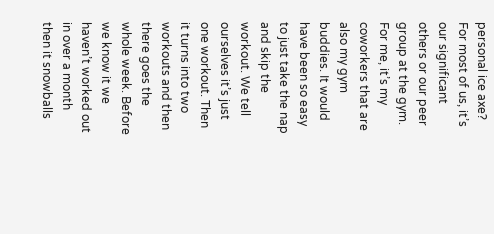personal ice axe? For most of us, it’s our significant others or our peer group at the gym. For me, it’s my coworkers that are also my gym buddies. It would have been so easy to just take the nap and skip the workout. We tell ourselves it’s just one workout. Then it turns into two workouts and then there goes the whole week. Before we know it we haven’t worked out in over a month then it snowballs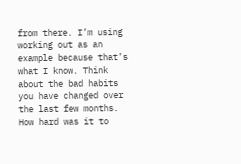from there. I’m using working out as an example because that’s what I know. Think about the bad habits you have changed over the last few months. How hard was it to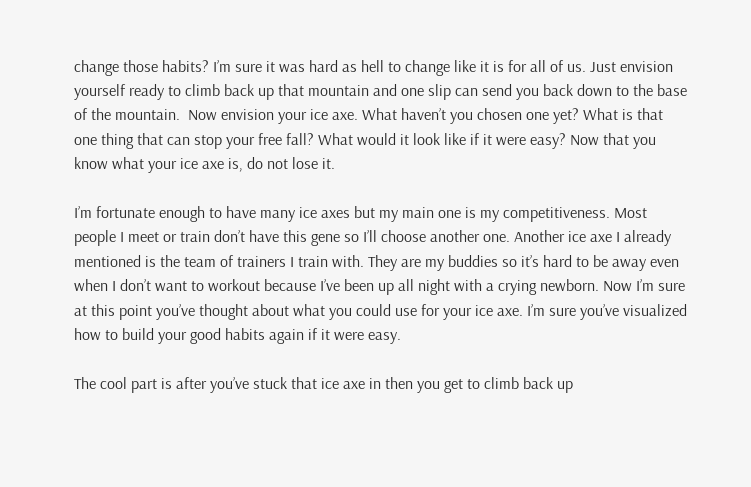change those habits? I’m sure it was hard as hell to change like it is for all of us. Just envision yourself ready to climb back up that mountain and one slip can send you back down to the base of the mountain.  Now envision your ice axe. What haven’t you chosen one yet? What is that one thing that can stop your free fall? What would it look like if it were easy? Now that you know what your ice axe is, do not lose it.

I’m fortunate enough to have many ice axes but my main one is my competitiveness. Most people I meet or train don’t have this gene so I’ll choose another one. Another ice axe I already mentioned is the team of trainers I train with. They are my buddies so it’s hard to be away even when I don’t want to workout because I’ve been up all night with a crying newborn. Now I’m sure at this point you’ve thought about what you could use for your ice axe. I’m sure you’ve visualized how to build your good habits again if it were easy.

The cool part is after you’ve stuck that ice axe in then you get to climb back up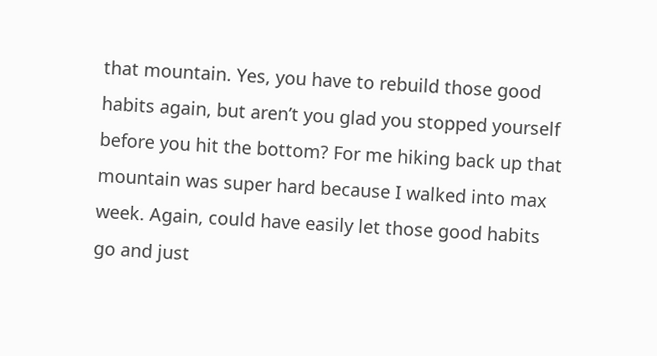that mountain. Yes, you have to rebuild those good habits again, but aren’t you glad you stopped yourself before you hit the bottom? For me hiking back up that mountain was super hard because I walked into max week. Again, could have easily let those good habits go and just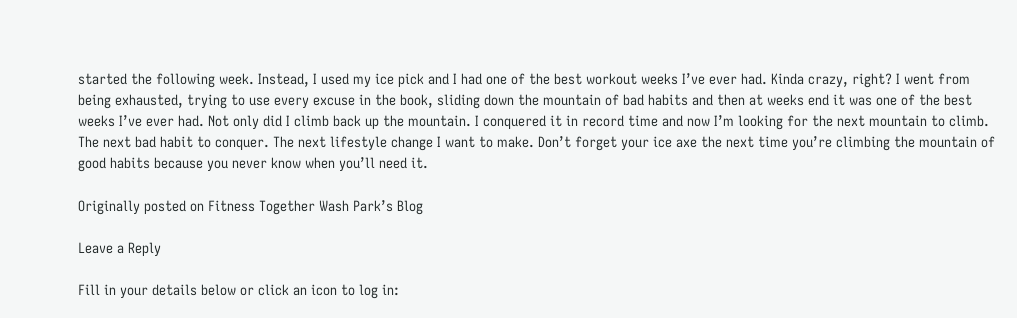started the following week. Instead, I used my ice pick and I had one of the best workout weeks I’ve ever had. Kinda crazy, right? I went from being exhausted, trying to use every excuse in the book, sliding down the mountain of bad habits and then at weeks end it was one of the best weeks I’ve ever had. Not only did I climb back up the mountain. I conquered it in record time and now I’m looking for the next mountain to climb. The next bad habit to conquer. The next lifestyle change I want to make. Don’t forget your ice axe the next time you’re climbing the mountain of good habits because you never know when you’ll need it.

Originally posted on Fitness Together Wash Park’s Blog

Leave a Reply

Fill in your details below or click an icon to log in: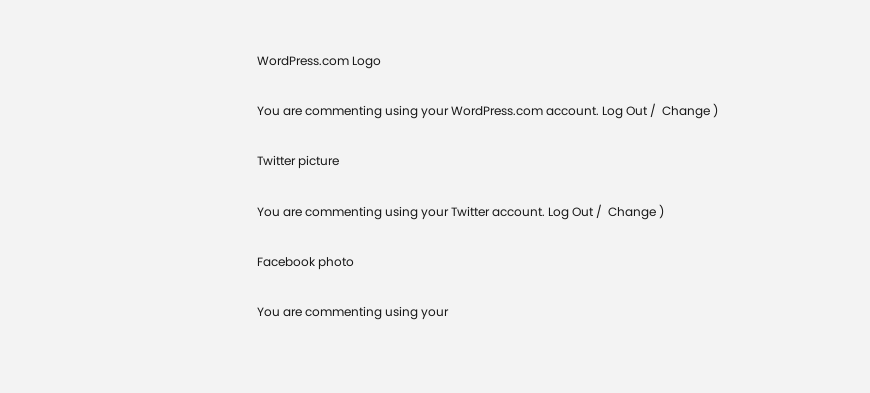WordPress.com Logo

You are commenting using your WordPress.com account. Log Out /  Change )

Twitter picture

You are commenting using your Twitter account. Log Out /  Change )

Facebook photo

You are commenting using your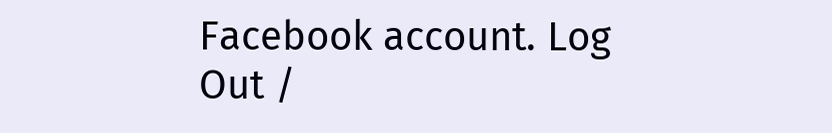Facebook account. Log Out /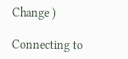Change )

Connecting to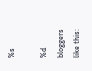%s

%d bloggers like this: